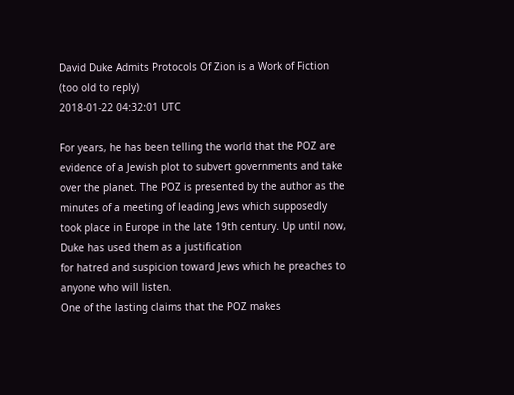David Duke Admits Protocols Of Zion is a Work of Fiction
(too old to reply)
2018-01-22 04:32:01 UTC

For years, he has been telling the world that the POZ are evidence of a Jewish plot to subvert governments and take over the planet. The POZ is presented by the author as the minutes of a meeting of leading Jews which supposedly took place in Europe in the late 19th century. Up until now, Duke has used them as a justification
for hatred and suspicion toward Jews which he preaches to anyone who will listen.
One of the lasting claims that the POZ makes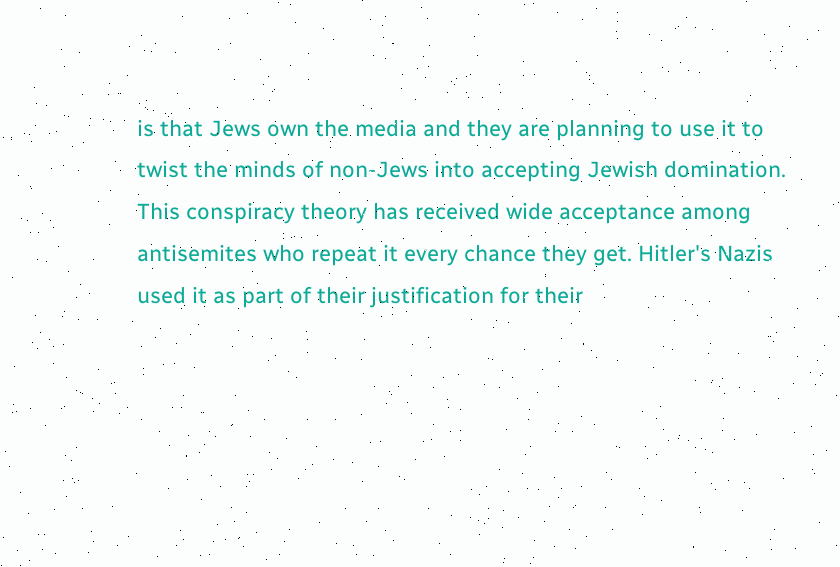is that Jews own the media and they are planning to use it to
twist the minds of non-Jews into accepting Jewish domination. This conspiracy theory has received wide acceptance among antisemites who repeat it every chance they get. Hitler's Nazis used it as part of their justification for their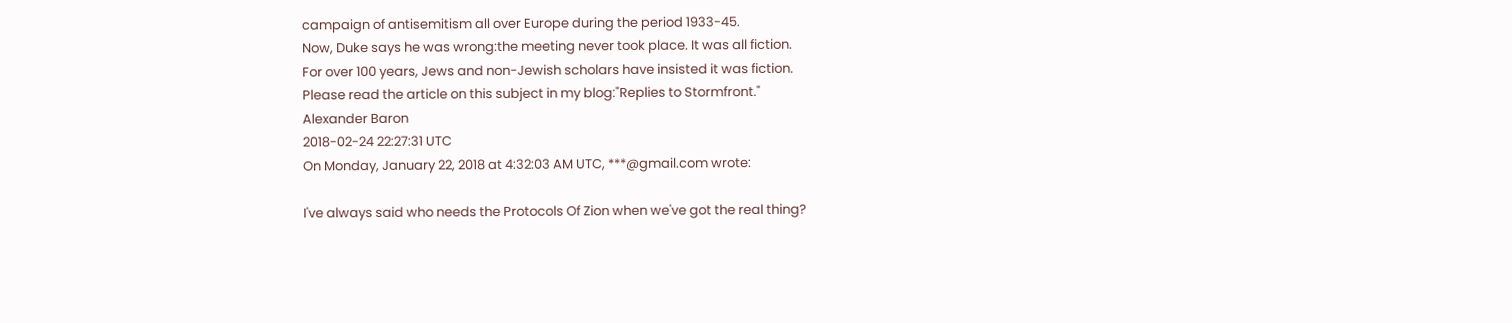campaign of antisemitism all over Europe during the period 1933-45.
Now, Duke says he was wrong:the meeting never took place. It was all fiction.
For over 100 years, Jews and non-Jewish scholars have insisted it was fiction.
Please read the article on this subject in my blog:"Replies to Stormfront."
Alexander Baron
2018-02-24 22:27:31 UTC
On Monday, January 22, 2018 at 4:32:03 AM UTC, ***@gmail.com wrote:

I've always said who needs the Protocols Of Zion when we've got the real thing?